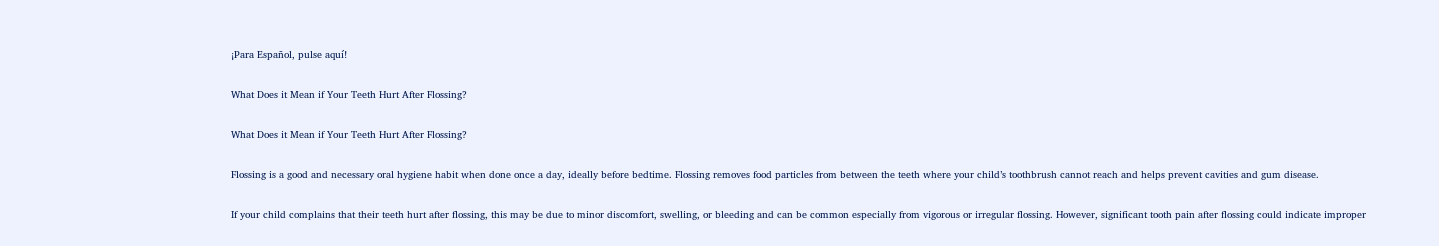¡Para Español, pulse aquí!

What Does it Mean if Your Teeth Hurt After Flossing?

What Does it Mean if Your Teeth Hurt After Flossing?

Flossing is a good and necessary oral hygiene habit when done once a day, ideally before bedtime. Flossing removes food particles from between the teeth where your child’s toothbrush cannot reach and helps prevent cavities and gum disease.

If your child complains that their teeth hurt after flossing, this may be due to minor discomfort, swelling, or bleeding and can be common especially from vigorous or irregular flossing. However, significant tooth pain after flossing could indicate improper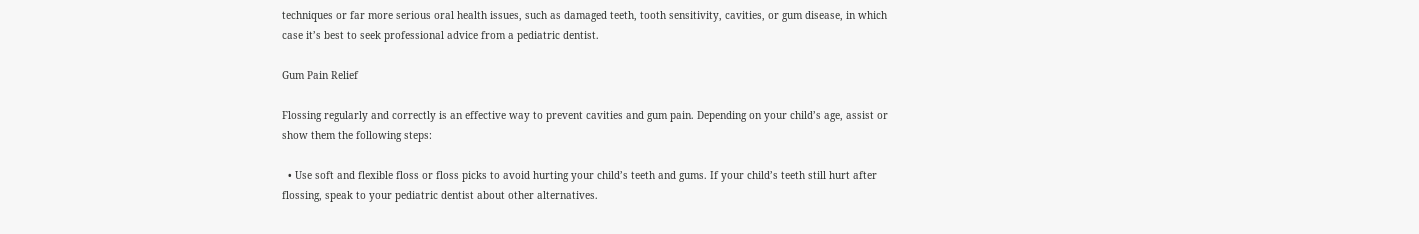techniques or far more serious oral health issues, such as damaged teeth, tooth sensitivity, cavities, or gum disease, in which case it’s best to seek professional advice from a pediatric dentist.

Gum Pain Relief

Flossing regularly and correctly is an effective way to prevent cavities and gum pain. Depending on your child’s age, assist or show them the following steps:

  • Use soft and flexible floss or floss picks to avoid hurting your child’s teeth and gums. If your child’s teeth still hurt after flossing, speak to your pediatric dentist about other alternatives.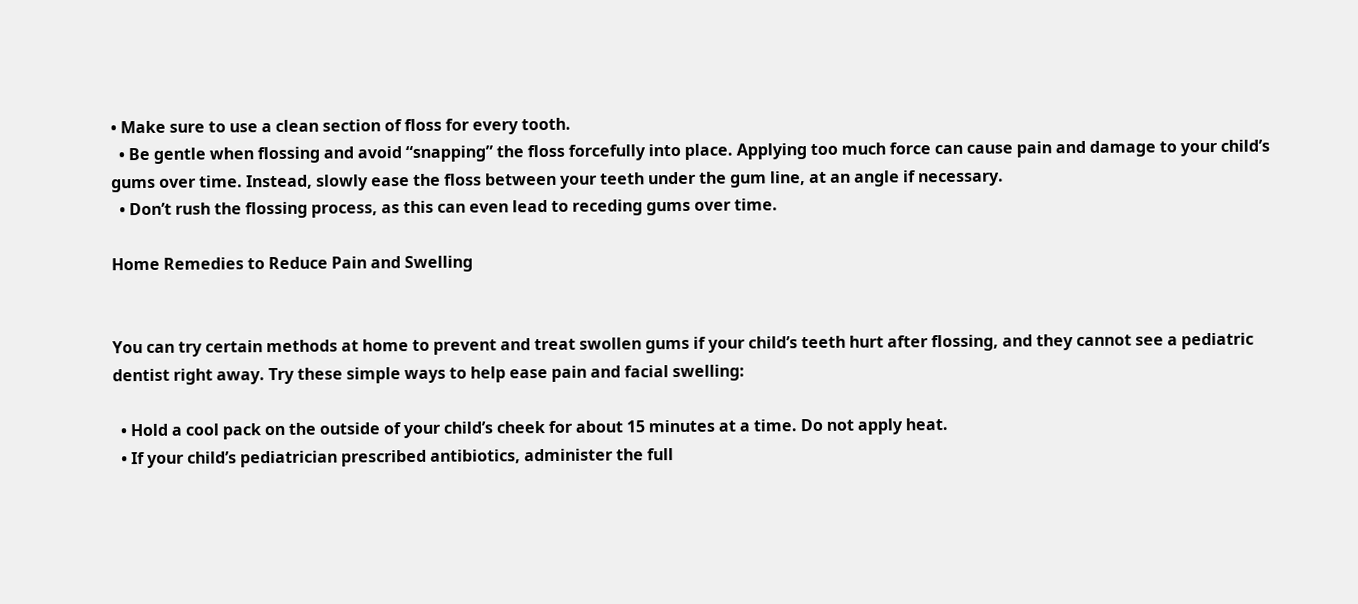• Make sure to use a clean section of floss for every tooth.
  • Be gentle when flossing and avoid “snapping” the floss forcefully into place. Applying too much force can cause pain and damage to your child’s gums over time. Instead, slowly ease the floss between your teeth under the gum line, at an angle if necessary.
  • Don’t rush the flossing process, as this can even lead to receding gums over time.

Home Remedies to Reduce Pain and Swelling


You can try certain methods at home to prevent and treat swollen gums if your child’s teeth hurt after flossing, and they cannot see a pediatric dentist right away. Try these simple ways to help ease pain and facial swelling:

  • Hold a cool pack on the outside of your child’s cheek for about 15 minutes at a time. Do not apply heat.
  • If your child’s pediatrician prescribed antibiotics, administer the full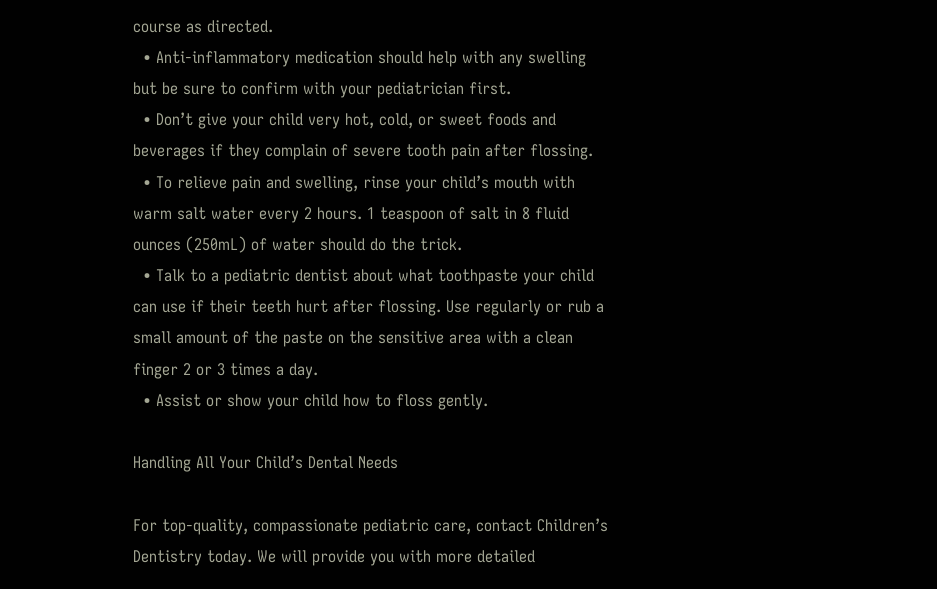course as directed.
  • Anti-inflammatory medication should help with any swelling but be sure to confirm with your pediatrician first.
  • Don’t give your child very hot, cold, or sweet foods and beverages if they complain of severe tooth pain after flossing.
  • To relieve pain and swelling, rinse your child’s mouth with warm salt water every 2 hours. 1 teaspoon of salt in 8 fluid ounces (250mL) of water should do the trick.
  • Talk to a pediatric dentist about what toothpaste your child can use if their teeth hurt after flossing. Use regularly or rub a small amount of the paste on the sensitive area with a clean finger 2 or 3 times a day.
  • Assist or show your child how to floss gently.

Handling All Your Child’s Dental Needs

For top-quality, compassionate pediatric care, contact Children’s Dentistry today. We will provide you with more detailed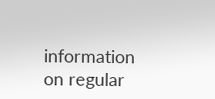information on regular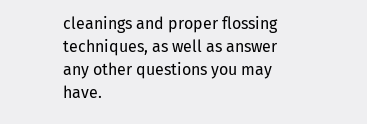cleanings and proper flossing techniques, as well as answer any other questions you may have.